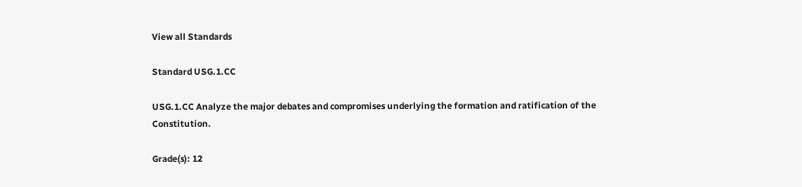View all Standards

Standard USG.1.CC

USG.1.CC Analyze the major debates and compromises underlying the formation and ratification of the Constitution.

Grade(s): 12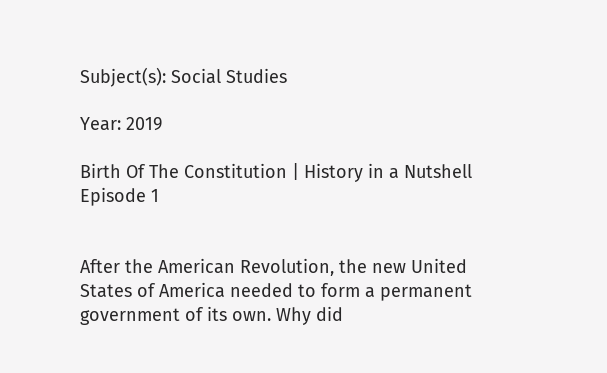Subject(s): Social Studies

Year: 2019

Birth Of The Constitution | History in a Nutshell
Episode 1


After the American Revolution, the new United States of America needed to form a permanent government of its own. Why did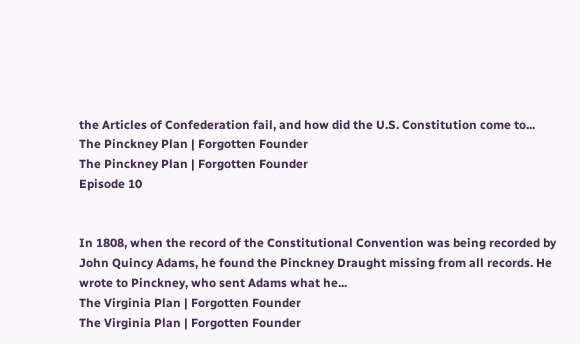the Articles of Confederation fail, and how did the U.S. Constitution come to...
The Pinckney Plan | Forgotten Founder
The Pinckney Plan | Forgotten Founder
Episode 10


In 1808, when the record of the Constitutional Convention was being recorded by John Quincy Adams, he found the Pinckney Draught missing from all records. He wrote to Pinckney, who sent Adams what he...
The Virginia Plan | Forgotten Founder
The Virginia Plan | Forgotten Founder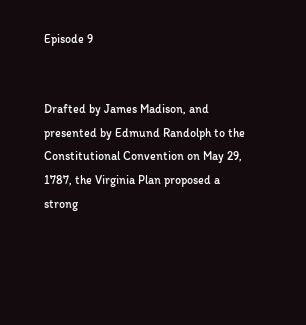Episode 9


Drafted by James Madison, and presented by Edmund Randolph to the Constitutional Convention on May 29, 1787, the Virginia Plan proposed a strong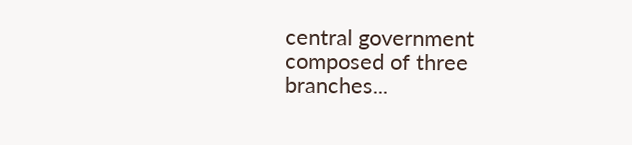central government composed of three branches...